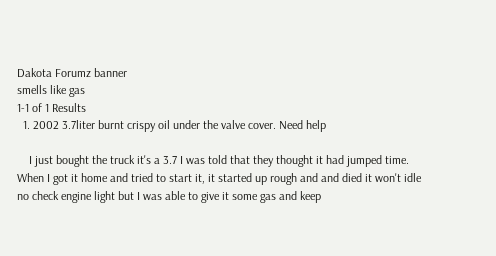Dakota Forumz banner
smells like gas
1-1 of 1 Results
  1. 2002 3.7liter burnt crispy oil under the valve cover. Need help

    I just bought the truck it's a 3.7 I was told that they thought it had jumped time. When I got it home and tried to start it, it started up rough and and died it won't idle no check engine light but I was able to give it some gas and keep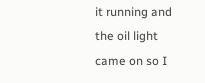it running and the oil light came on so I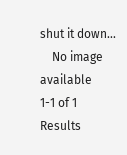shut it down...
    No image available
1-1 of 1 Results